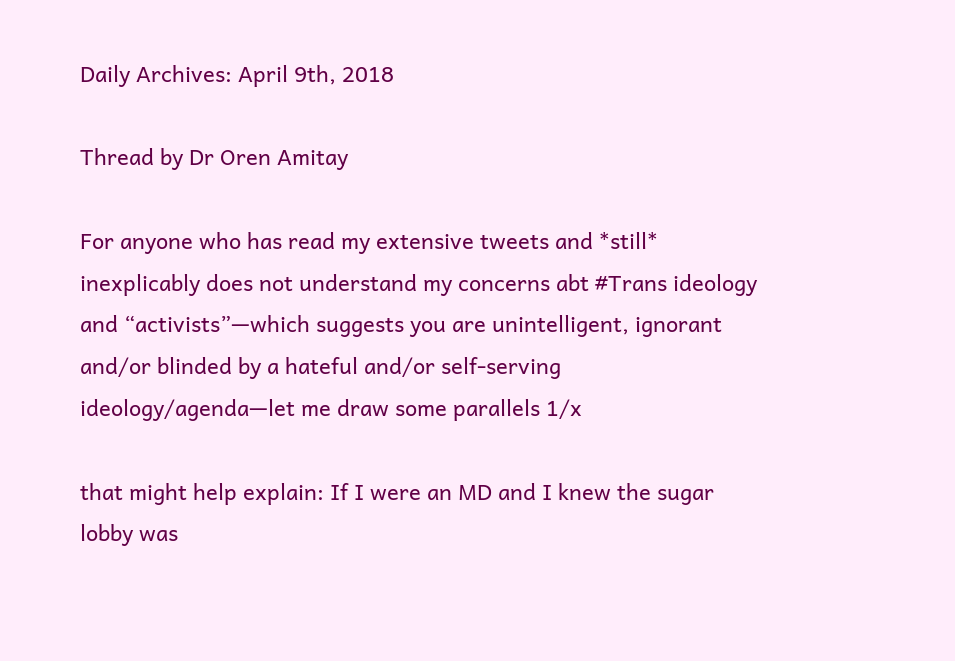Daily Archives: April 9th, 2018

Thread by Dr Oren Amitay

For anyone who has read my extensive tweets and *still* inexplicably does not understand my concerns abt #Trans ideology and “activists”—which suggests you are unintelligent, ignorant and/or blinded by a hateful and/or self-serving ideology/agenda—let me draw some parallels 1/x

that might help explain: If I were an MD and I knew the sugar lobby was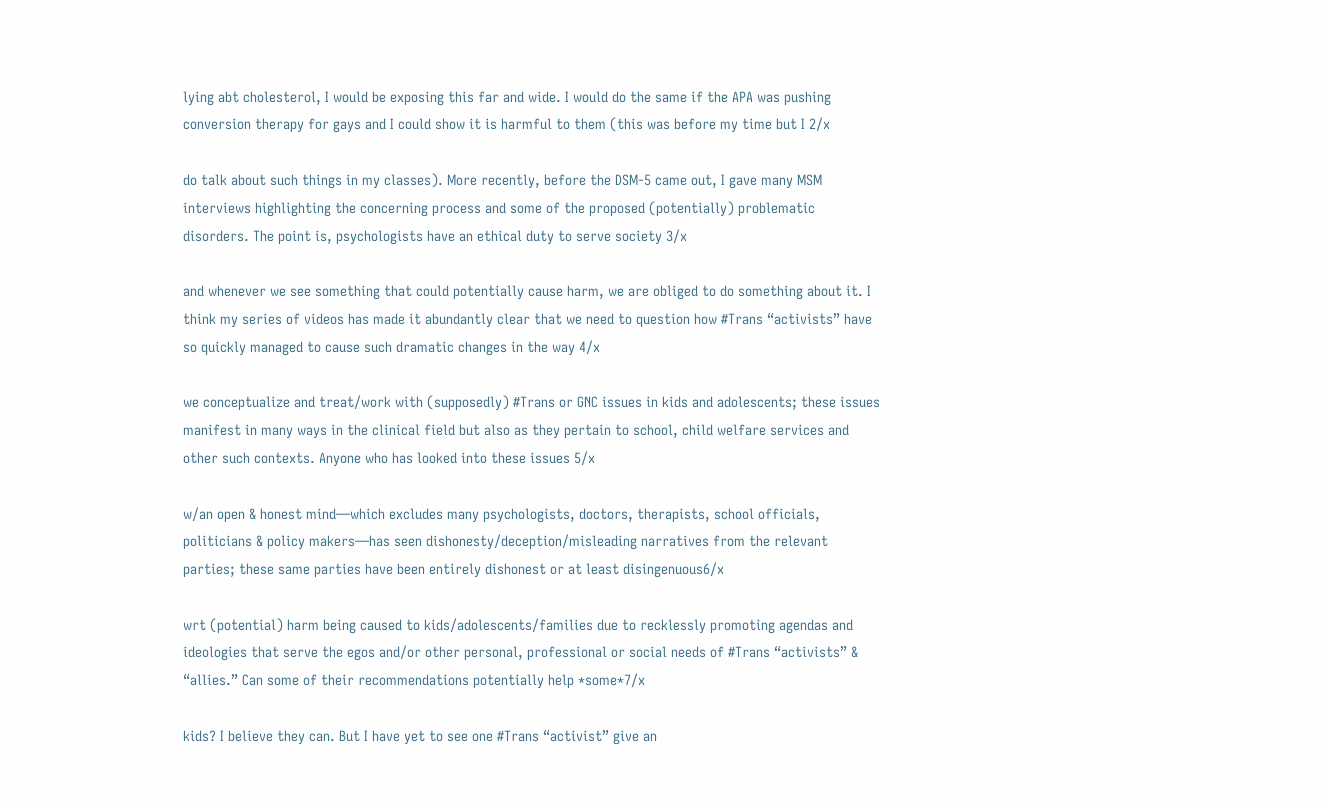lying abt cholesterol, I would be exposing this far and wide. I would do the same if the APA was pushing conversion therapy for gays and I could show it is harmful to them (this was before my time but I 2/x

do talk about such things in my classes). More recently, before the DSM-5 came out, I gave many MSM interviews highlighting the concerning process and some of the proposed (potentially) problematic disorders. The point is, psychologists have an ethical duty to serve society 3/x

and whenever we see something that could potentially cause harm, we are obliged to do something about it. I think my series of videos has made it abundantly clear that we need to question how #Trans “activists” have so quickly managed to cause such dramatic changes in the way 4/x

we conceptualize and treat/work with (supposedly) #Trans or GNC issues in kids and adolescents; these issues manifest in many ways in the clinical field but also as they pertain to school, child welfare services and other such contexts. Anyone who has looked into these issues 5/x

w/an open & honest mind—which excludes many psychologists, doctors, therapists, school officials, politicians & policy makers—has seen dishonesty/deception/misleading narratives from the relevant parties; these same parties have been entirely dishonest or at least disingenuous6/x

wrt (potential) harm being caused to kids/adolescents/families due to recklessly promoting agendas and ideologies that serve the egos and/or other personal, professional or social needs of #Trans “activists” & “allies.” Can some of their recommendations potentially help *some*7/x

kids? I believe they can. But I have yet to see one #Trans “activist” give an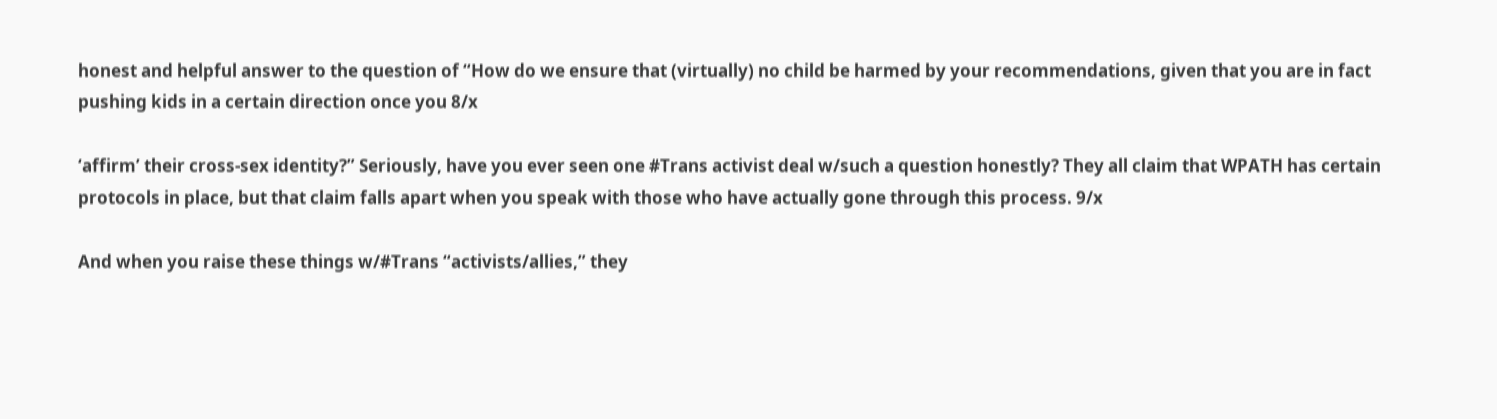honest and helpful answer to the question of “How do we ensure that (virtually) no child be harmed by your recommendations, given that you are in fact pushing kids in a certain direction once you 8/x

‘affirm’ their cross-sex identity?” Seriously, have you ever seen one #Trans activist deal w/such a question honestly? They all claim that WPATH has certain protocols in place, but that claim falls apart when you speak with those who have actually gone through this process. 9/x

And when you raise these things w/#Trans “activists/allies,” they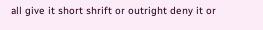all give it short shrift or outright deny it or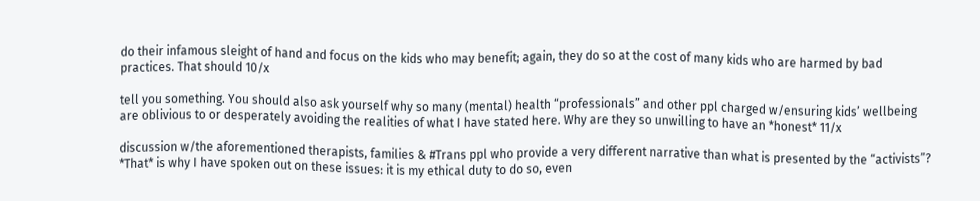do their infamous sleight of hand and focus on the kids who may benefit; again, they do so at the cost of many kids who are harmed by bad practices. That should 10/x

tell you something. You should also ask yourself why so many (mental) health “professionals” and other ppl charged w/ensuring kids’ wellbeing are oblivious to or desperately avoiding the realities of what I have stated here. Why are they so unwilling to have an *honest* 11/x

discussion w/the aforementioned therapists, families & #Trans ppl who provide a very different narrative than what is presented by the “activists”? *That* is why I have spoken out on these issues: it is my ethical duty to do so, even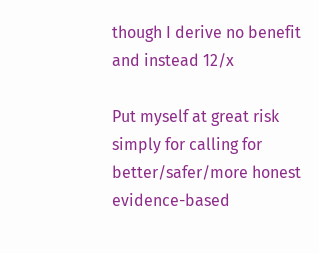though I derive no benefit and instead 12/x

Put myself at great risk simply for calling for better/safer/more honest evidence-based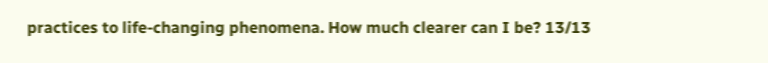practices to life-changing phenomena. How much clearer can I be? 13/13